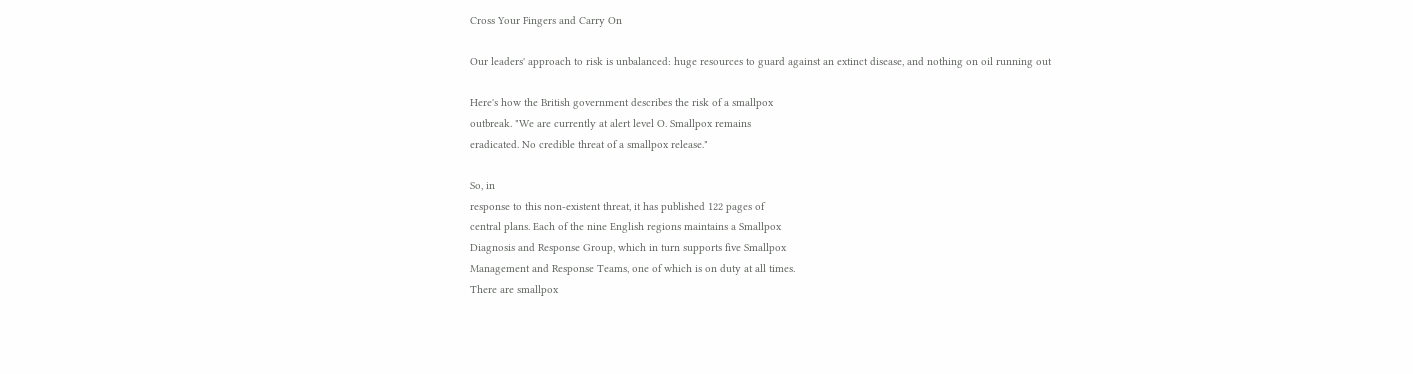Cross Your Fingers and Carry On

Our leaders' approach to risk is unbalanced: huge resources to guard against an extinct disease, and nothing on oil running out

Here's how the British government describes the risk of a smallpox
outbreak. "We are currently at alert level O. Smallpox remains
eradicated. No credible threat of a smallpox release."

So, in
response to this non-existent threat, it has published 122 pages of
central plans. Each of the nine English regions maintains a Smallpox
Diagnosis and Response Group, which in turn supports five Smallpox
Management and Response Teams, one of which is on duty at all times.
There are smallpox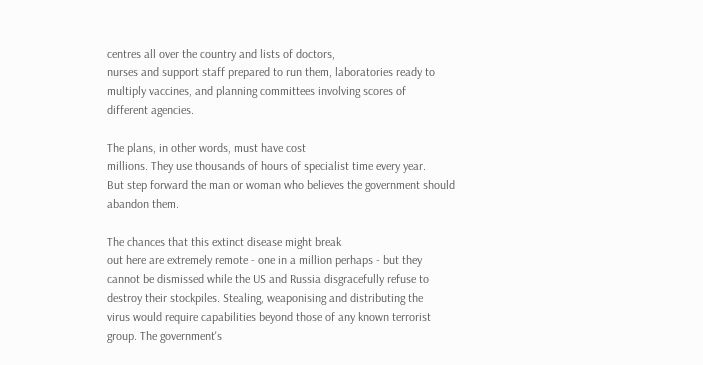centres all over the country and lists of doctors,
nurses and support staff prepared to run them, laboratories ready to
multiply vaccines, and planning committees involving scores of
different agencies.

The plans, in other words, must have cost
millions. They use thousands of hours of specialist time every year.
But step forward the man or woman who believes the government should
abandon them.

The chances that this extinct disease might break
out here are extremely remote - one in a million perhaps - but they
cannot be dismissed while the US and Russia disgracefully refuse to
destroy their stockpiles. Stealing, weaponising and distributing the
virus would require capabilities beyond those of any known terrorist
group. The government's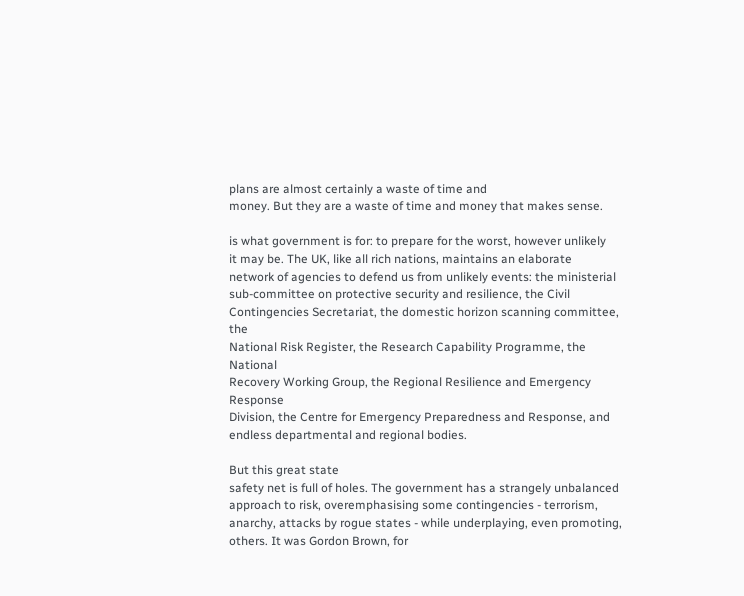plans are almost certainly a waste of time and
money. But they are a waste of time and money that makes sense.

is what government is for: to prepare for the worst, however unlikely
it may be. The UK, like all rich nations, maintains an elaborate
network of agencies to defend us from unlikely events: the ministerial
sub-committee on protective security and resilience, the Civil
Contingencies Secretariat, the domestic horizon scanning committee, the
National Risk Register, the Research Capability Programme, the National
Recovery Working Group, the Regional Resilience and Emergency Response
Division, the Centre for Emergency Preparedness and Response, and
endless departmental and regional bodies.

But this great state
safety net is full of holes. The government has a strangely unbalanced
approach to risk, overemphasising some contingencies - terrorism,
anarchy, attacks by rogue states - while underplaying, even promoting,
others. It was Gordon Brown, for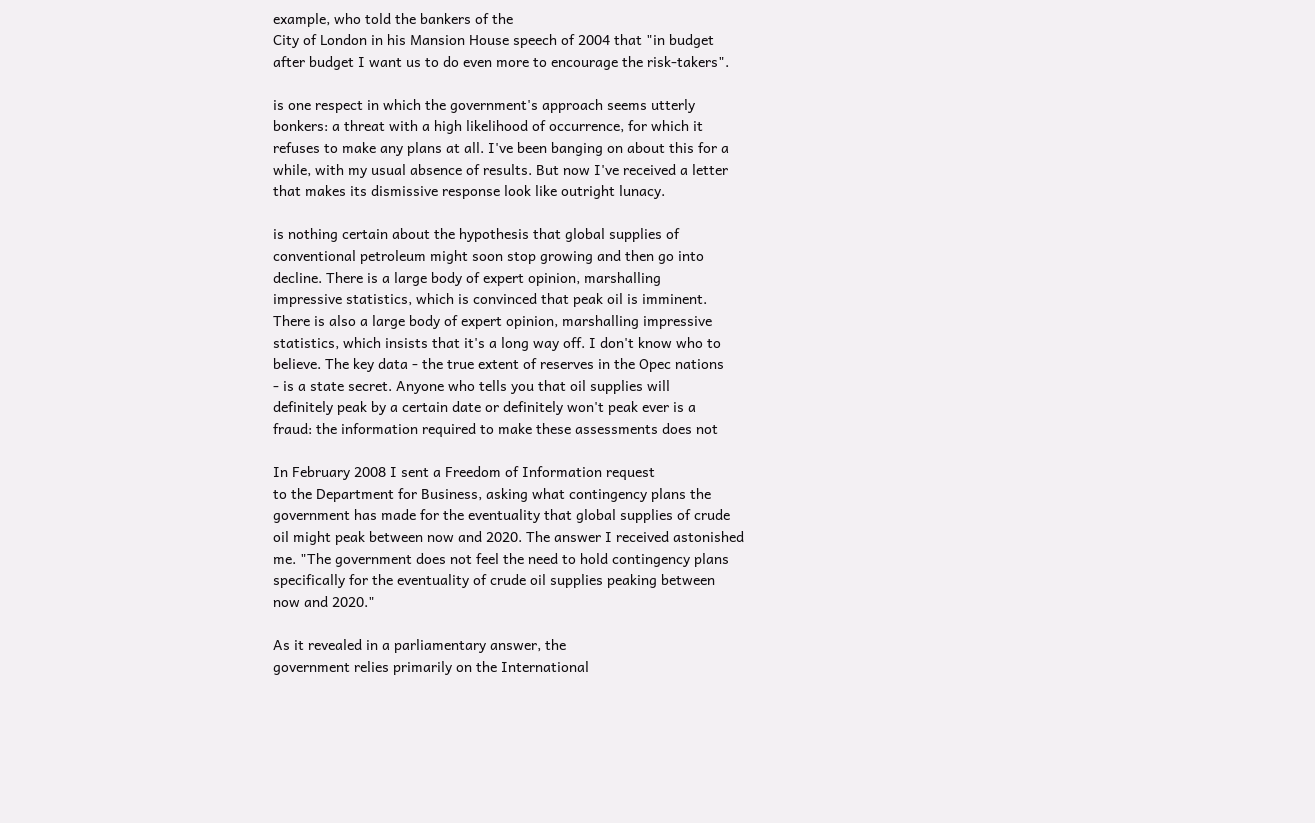example, who told the bankers of the
City of London in his Mansion House speech of 2004 that "in budget
after budget I want us to do even more to encourage the risk-takers".

is one respect in which the government's approach seems utterly
bonkers: a threat with a high likelihood of occurrence, for which it
refuses to make any plans at all. I've been banging on about this for a
while, with my usual absence of results. But now I've received a letter
that makes its dismissive response look like outright lunacy.

is nothing certain about the hypothesis that global supplies of
conventional petroleum might soon stop growing and then go into
decline. There is a large body of expert opinion, marshalling
impressive statistics, which is convinced that peak oil is imminent.
There is also a large body of expert opinion, marshalling impressive
statistics, which insists that it's a long way off. I don't know who to
believe. The key data - the true extent of reserves in the Opec nations
- is a state secret. Anyone who tells you that oil supplies will
definitely peak by a certain date or definitely won't peak ever is a
fraud: the information required to make these assessments does not

In February 2008 I sent a Freedom of Information request
to the Department for Business, asking what contingency plans the
government has made for the eventuality that global supplies of crude
oil might peak between now and 2020. The answer I received astonished
me. "The government does not feel the need to hold contingency plans
specifically for the eventuality of crude oil supplies peaking between
now and 2020."

As it revealed in a parliamentary answer, the
government relies primarily on the International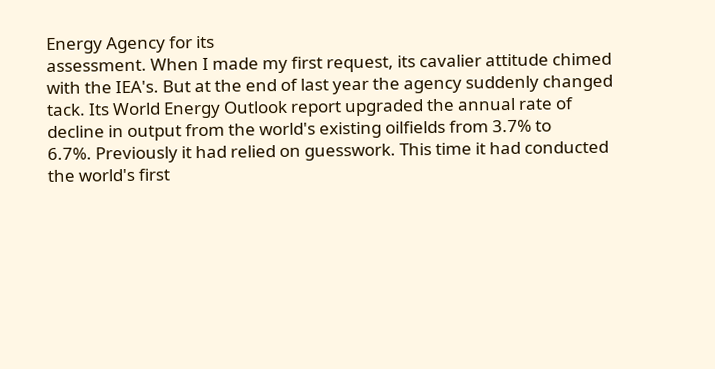Energy Agency for its
assessment. When I made my first request, its cavalier attitude chimed
with the IEA's. But at the end of last year the agency suddenly changed
tack. Its World Energy Outlook report upgraded the annual rate of
decline in output from the world's existing oilfields from 3.7% to
6.7%. Previously it had relied on guesswork. This time it had conducted
the world's first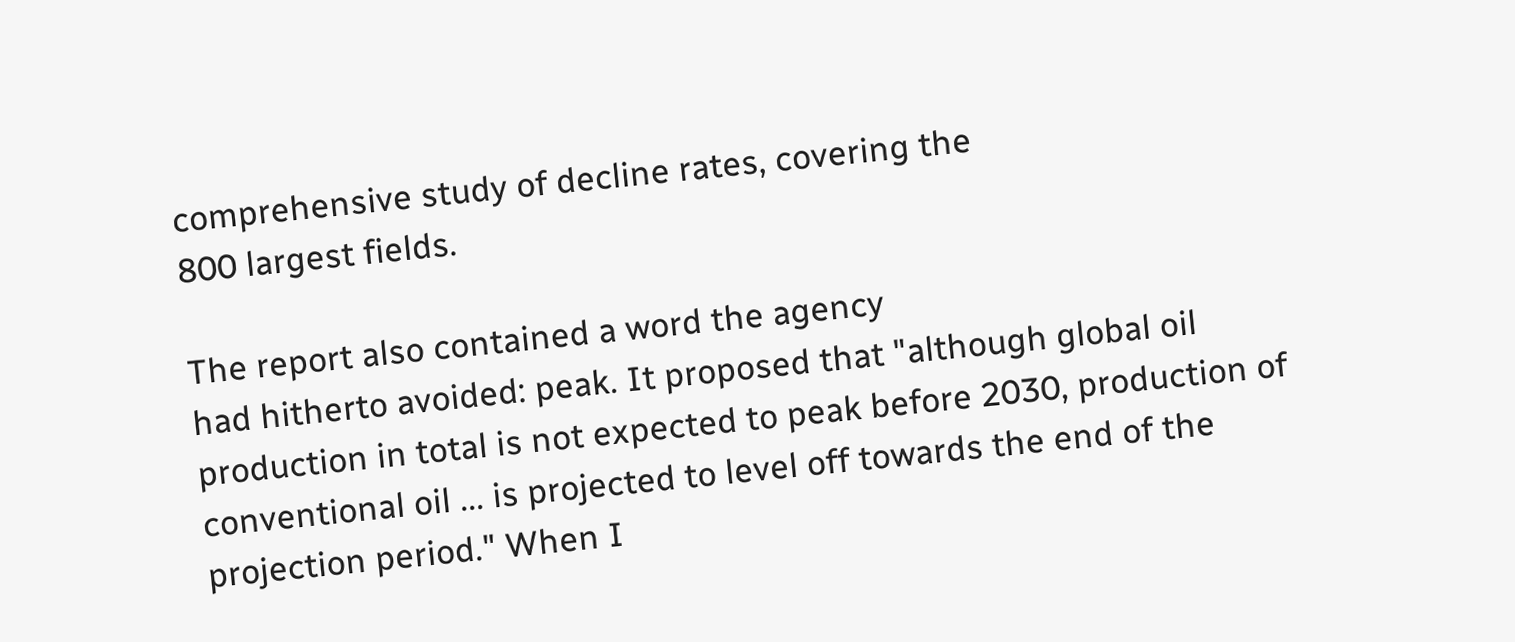comprehensive study of decline rates, covering the
800 largest fields.

The report also contained a word the agency
had hitherto avoided: peak. It proposed that "although global oil
production in total is not expected to peak before 2030, production of
conventional oil ... is projected to level off towards the end of the
projection period." When I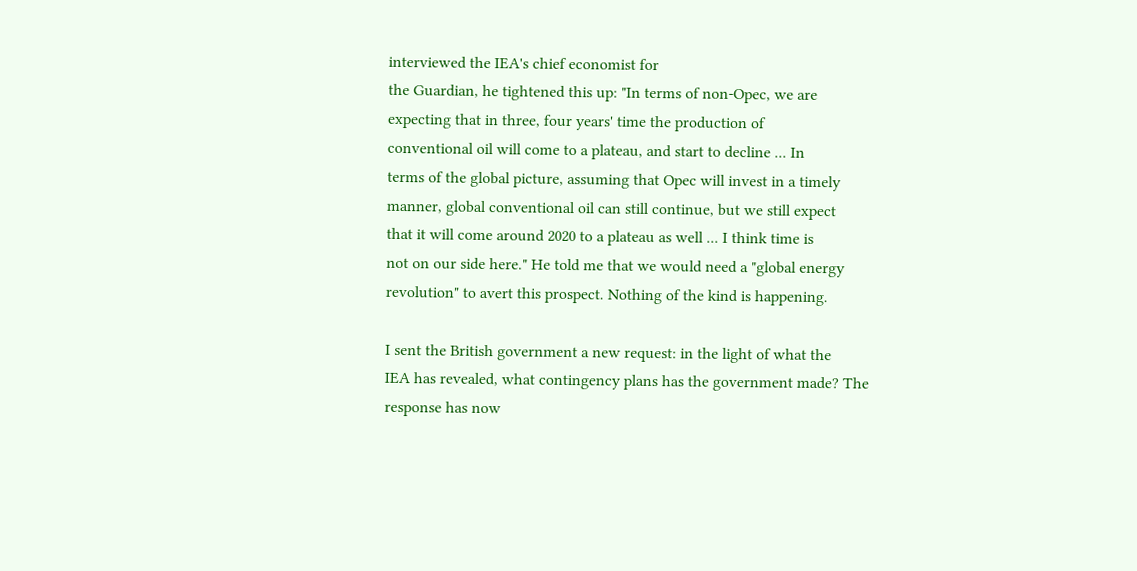interviewed the IEA's chief economist for
the Guardian, he tightened this up: "In terms of non-Opec, we are
expecting that in three, four years' time the production of
conventional oil will come to a plateau, and start to decline ... In
terms of the global picture, assuming that Opec will invest in a timely
manner, global conventional oil can still continue, but we still expect
that it will come around 2020 to a plateau as well ... I think time is
not on our side here." He told me that we would need a "global energy
revolution" to avert this prospect. Nothing of the kind is happening.

I sent the British government a new request: in the light of what the
IEA has revealed, what contingency plans has the government made? The
response has now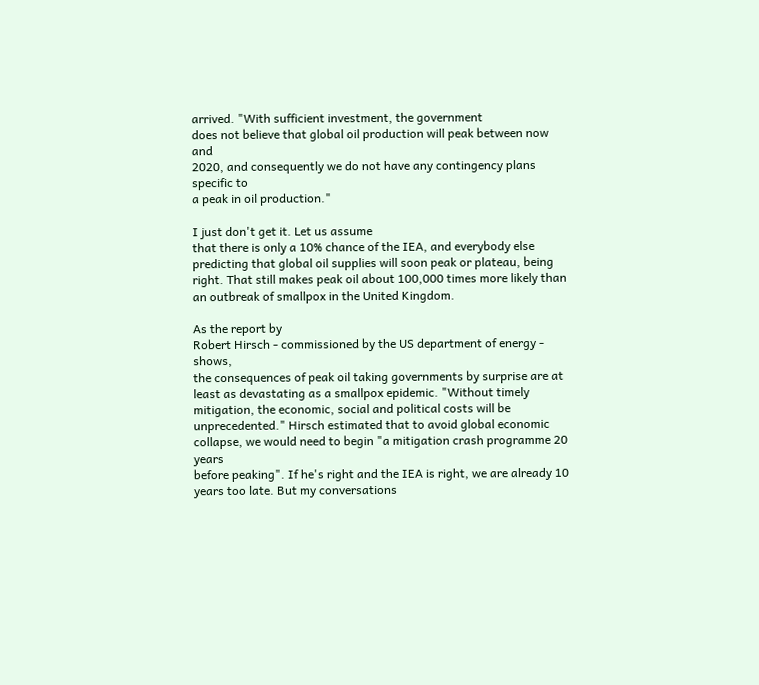arrived. "With sufficient investment, the government
does not believe that global oil production will peak between now and
2020, and consequently we do not have any contingency plans specific to
a peak in oil production."

I just don't get it. Let us assume
that there is only a 10% chance of the IEA, and everybody else
predicting that global oil supplies will soon peak or plateau, being
right. That still makes peak oil about 100,000 times more likely than
an outbreak of smallpox in the United Kingdom.

As the report by
Robert Hirsch - commissioned by the US department of energy - shows,
the consequences of peak oil taking governments by surprise are at
least as devastating as a smallpox epidemic. "Without timely
mitigation, the economic, social and political costs will be
unprecedented." Hirsch estimated that to avoid global economic
collapse, we would need to begin "a mitigation crash programme 20 years
before peaking". If he's right and the IEA is right, we are already 10
years too late. But my conversations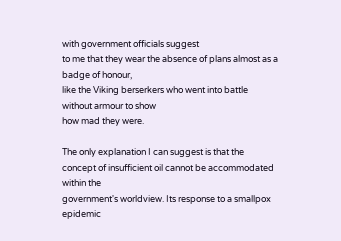with government officials suggest
to me that they wear the absence of plans almost as a badge of honour,
like the Viking berserkers who went into battle without armour to show
how mad they were.

The only explanation I can suggest is that the
concept of insufficient oil cannot be accommodated within the
government's worldview. Its response to a smallpox epidemic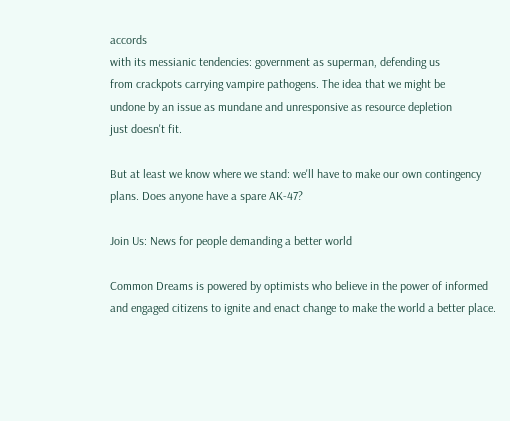accords
with its messianic tendencies: government as superman, defending us
from crackpots carrying vampire pathogens. The idea that we might be
undone by an issue as mundane and unresponsive as resource depletion
just doesn't fit.

But at least we know where we stand: we'll have to make our own contingency plans. Does anyone have a spare AK-47?

Join Us: News for people demanding a better world

Common Dreams is powered by optimists who believe in the power of informed and engaged citizens to ignite and enact change to make the world a better place.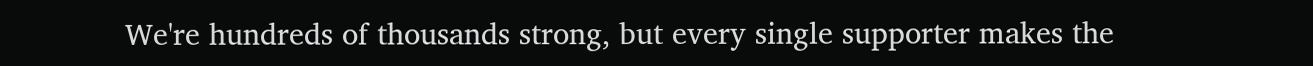We're hundreds of thousands strong, but every single supporter makes the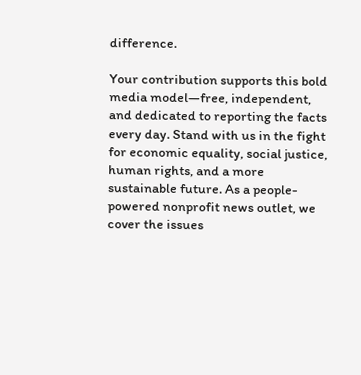difference.

Your contribution supports this bold media model—free, independent, and dedicated to reporting the facts every day. Stand with us in the fight for economic equality, social justice, human rights, and a more sustainable future. As a people-powered nonprofit news outlet, we cover the issues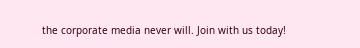the corporate media never will. Join with us today!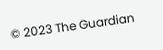© 2023 The Guardian